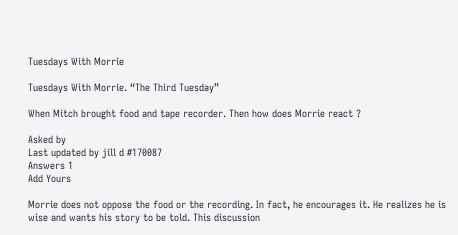Tuesdays With Morrie

Tuesdays With Morrie. “The Third Tuesday”

When Mitch brought food and tape recorder. Then how does Morrie react ?

Asked by
Last updated by jill d #170087
Answers 1
Add Yours

Morrie does not oppose the food or the recording. In fact, he encourages it. He realizes he is wise and wants his story to be told. This discussion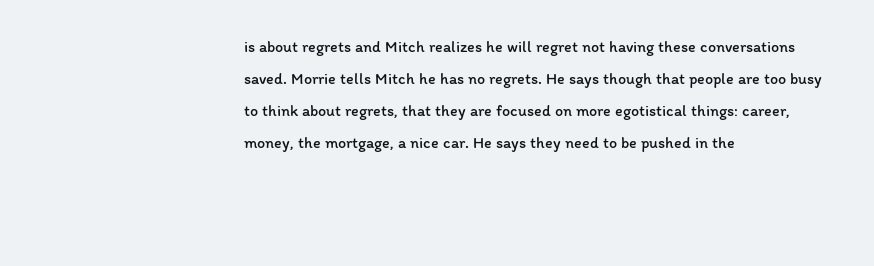is about regrets and Mitch realizes he will regret not having these conversations saved. Morrie tells Mitch he has no regrets. He says though that people are too busy to think about regrets, that they are focused on more egotistical things: career, money, the mortgage, a nice car. He says they need to be pushed in the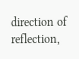direction of reflection,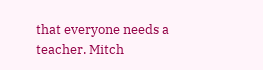that everyone needs a teacher. Mitch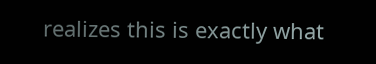realizes this is exactly what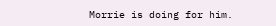Morrie is doing for him.